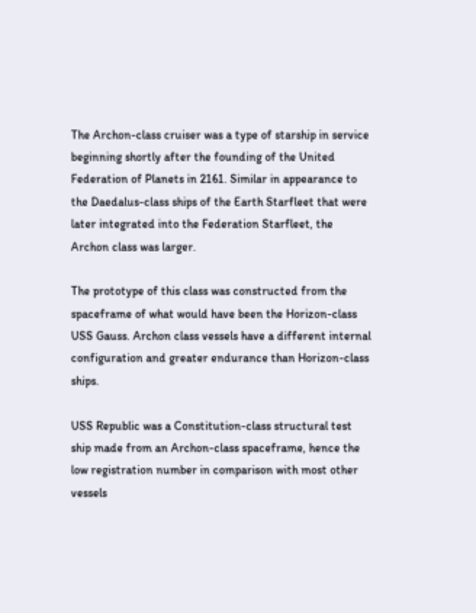The Archon-class cruiser was a type of starship in service beginning shortly after the founding of the United Federation of Planets in 2161. Similar in appearance to the Daedalus-class ships of the Earth Starfleet that were later integrated into the Federation Starfleet, the Archon class was larger.

The prototype of this class was constructed from the spaceframe of what would have been the Horizon-class USS Gauss. Archon class vessels have a different internal configuration and greater endurance than Horizon-class ships.

USS Republic was a Constitution-class structural test ship made from an Archon-class spaceframe, hence the low registration number in comparison with most other vessels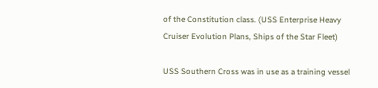of the Constitution class. (USS Enterprise Heavy Cruiser Evolution Plans, Ships of the Star Fleet)

USS Southern Cross was in use as a training vessel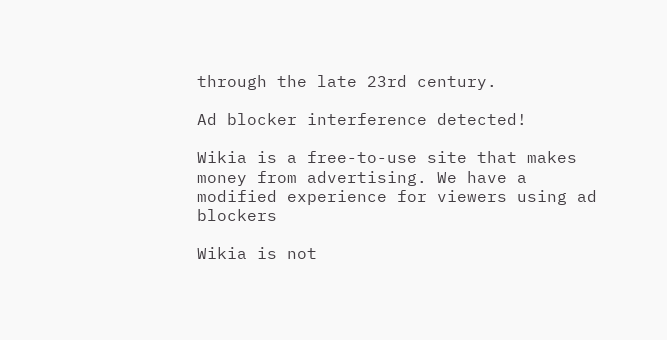through the late 23rd century.

Ad blocker interference detected!

Wikia is a free-to-use site that makes money from advertising. We have a modified experience for viewers using ad blockers

Wikia is not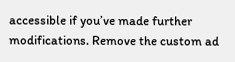accessible if you’ve made further modifications. Remove the custom ad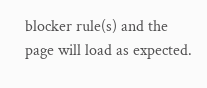blocker rule(s) and the page will load as expected.